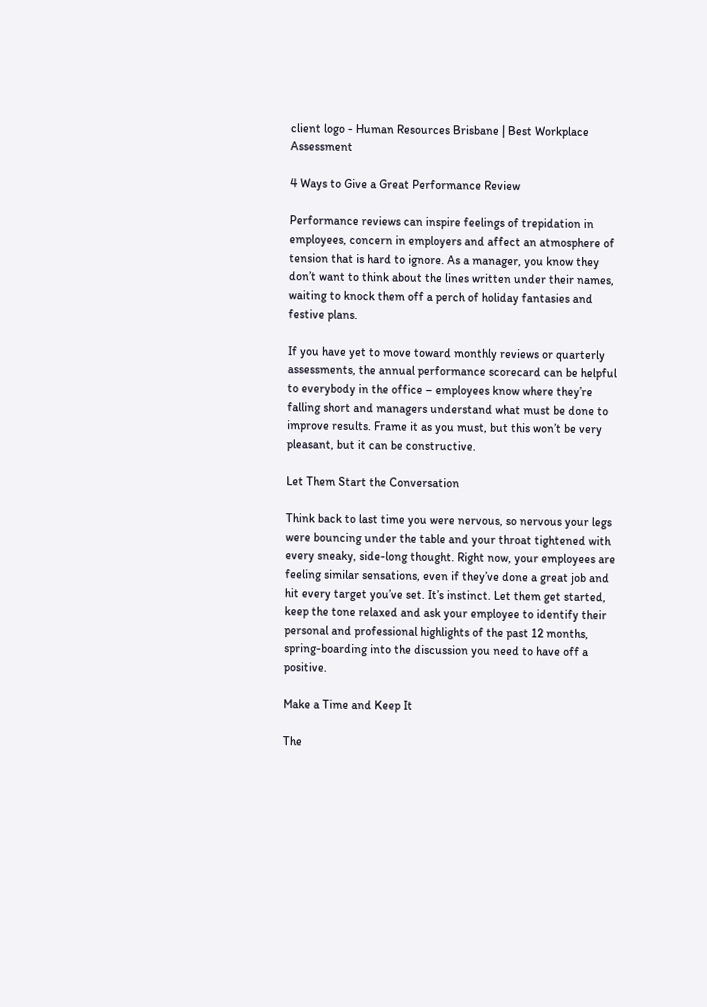client logo - Human Resources Brisbane | Best Workplace Assessment

4 Ways to Give a Great Performance Review

Performance reviews can inspire feelings of trepidation in employees, concern in employers and affect an atmosphere of tension that is hard to ignore. As a manager, you know they don’t want to think about the lines written under their names, waiting to knock them off a perch of holiday fantasies and festive plans.

If you have yet to move toward monthly reviews or quarterly assessments, the annual performance scorecard can be helpful to everybody in the office – employees know where they’re falling short and managers understand what must be done to improve results. Frame it as you must, but this won’t be very pleasant, but it can be constructive.

Let Them Start the Conversation

Think back to last time you were nervous, so nervous your legs were bouncing under the table and your throat tightened with every sneaky, side-long thought. Right now, your employees are feeling similar sensations, even if they’ve done a great job and hit every target you’ve set. It’s instinct. Let them get started, keep the tone relaxed and ask your employee to identify their personal and professional highlights of the past 12 months, spring-boarding into the discussion you need to have off a positive.

Make a Time and Keep It

The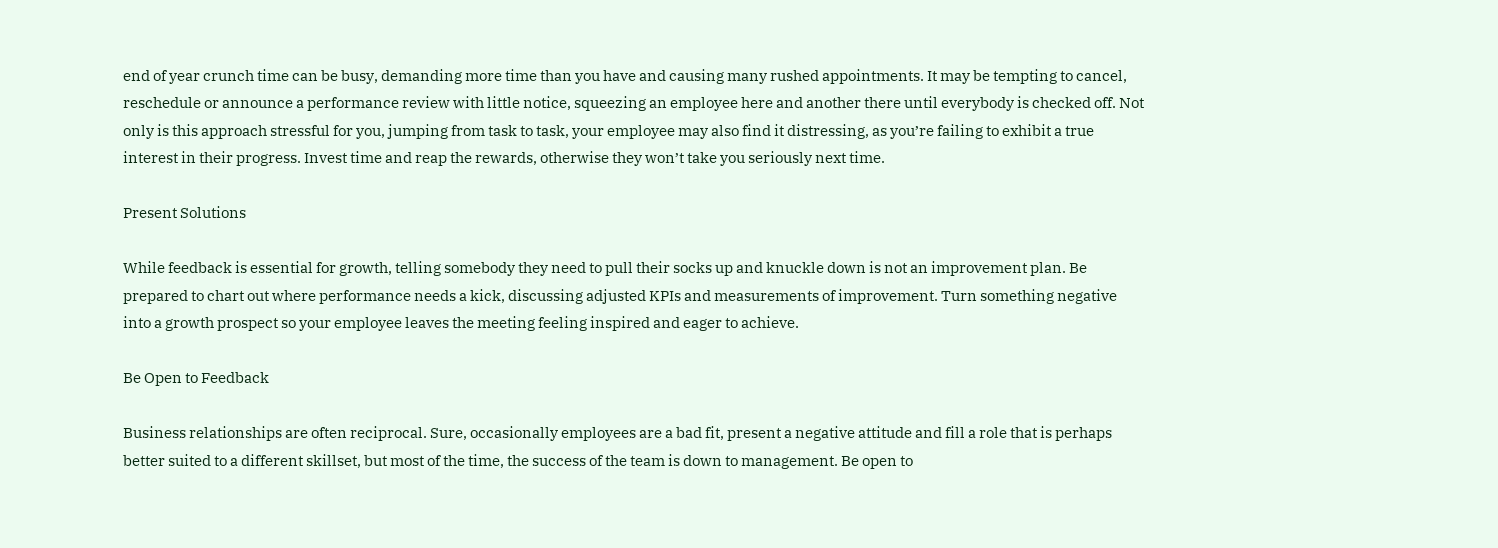end of year crunch time can be busy, demanding more time than you have and causing many rushed appointments. It may be tempting to cancel, reschedule or announce a performance review with little notice, squeezing an employee here and another there until everybody is checked off. Not only is this approach stressful for you, jumping from task to task, your employee may also find it distressing, as you’re failing to exhibit a true interest in their progress. Invest time and reap the rewards, otherwise they won’t take you seriously next time.

Present Solutions

While feedback is essential for growth, telling somebody they need to pull their socks up and knuckle down is not an improvement plan. Be prepared to chart out where performance needs a kick, discussing adjusted KPIs and measurements of improvement. Turn something negative into a growth prospect so your employee leaves the meeting feeling inspired and eager to achieve.

Be Open to Feedback

Business relationships are often reciprocal. Sure, occasionally employees are a bad fit, present a negative attitude and fill a role that is perhaps better suited to a different skillset, but most of the time, the success of the team is down to management. Be open to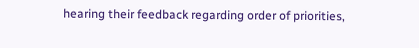hearing their feedback regarding order of priorities,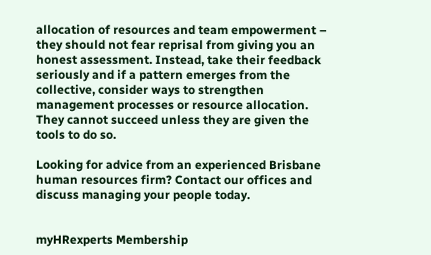allocation of resources and team empowerment – they should not fear reprisal from giving you an honest assessment. Instead, take their feedback seriously and if a pattern emerges from the collective, consider ways to strengthen management processes or resource allocation. They cannot succeed unless they are given the tools to do so.

Looking for advice from an experienced Brisbane human resources firm? Contact our offices and discuss managing your people today.


myHRexperts Membership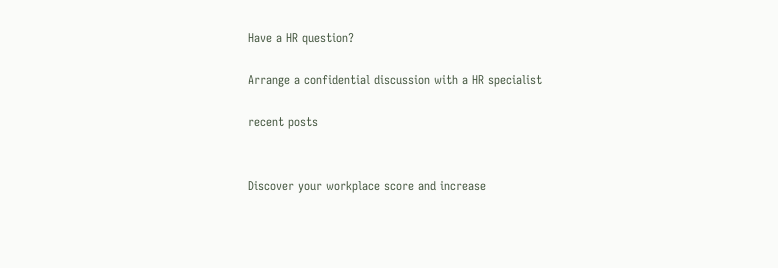Have a HR question?

Arrange a confidential discussion with a HR specialist

recent posts


Discover your workplace score and increase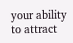your ability to attract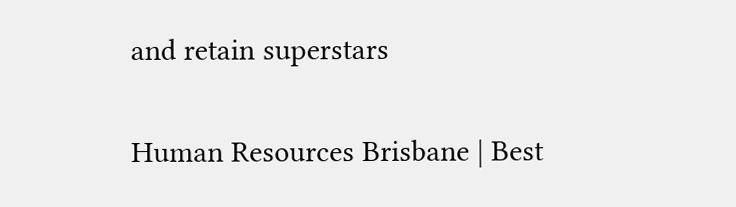and retain superstars

Human Resources Brisbane | Best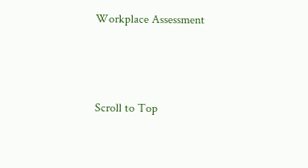Workplace Assessment



Scroll to Top